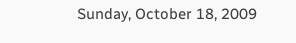Sunday, October 18, 2009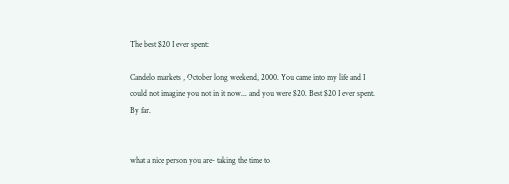The best $20 I ever spent:

Candelo markets , October long weekend, 2000. You came into my life and I could not imagine you not in it now... and you were $20. Best $20 I ever spent. By far.


what a nice person you are- taking the time to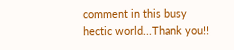comment in this busy hectic world...Thank you!!